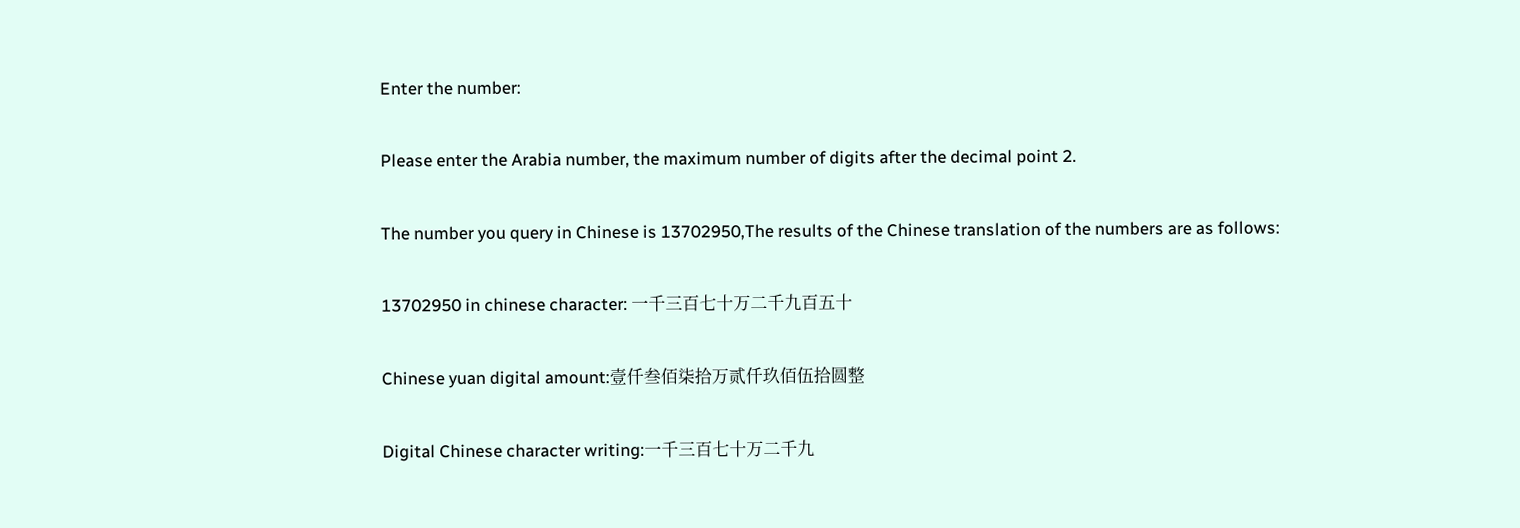Enter the number:

Please enter the Arabia number, the maximum number of digits after the decimal point 2.

The number you query in Chinese is 13702950,The results of the Chinese translation of the numbers are as follows:

13702950 in chinese character: 一千三百七十万二千九百五十

Chinese yuan digital amount:壹仟叁佰柒拾万贰仟玖佰伍拾圆整

Digital Chinese character writing:一千三百七十万二千九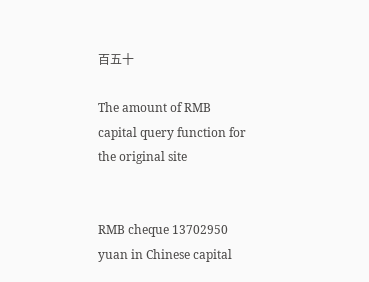百五十

The amount of RMB capital query function for the original site


RMB cheque 13702950 yuan in Chinese capital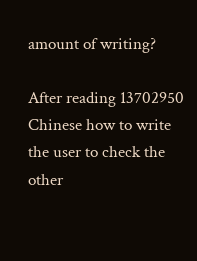amount of writing?

After reading 13702950 Chinese how to write the user to check the other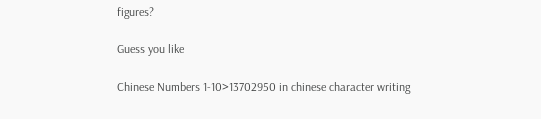figures?

Guess you like

Chinese Numbers 1-10>13702950 in chinese character writing